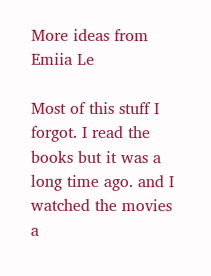More ideas from Emiia Le

Most of this stuff I forgot. I read the books but it was a long time ago. and I watched the movies a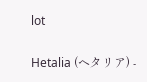lot

Hetalia (ヘタリア) -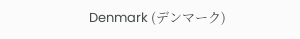Denmark (デンマーク)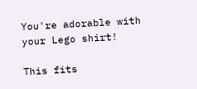You're adorable with your Lego shirt!

This fits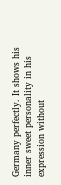Germany perfectly. It shows his inner sweet personality in his expression without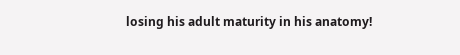losing his adult maturity in his anatomy!